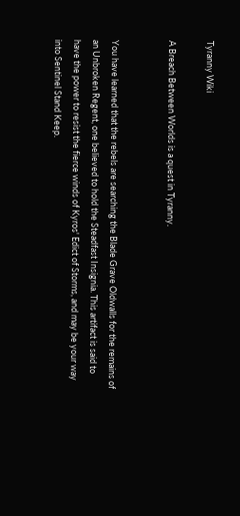Tyranny Wiki

A Breach Between Worlds is a quest in Tyranny.


You have learned that the rebels are searching the Blade Grave Oldwalls for the remains of an Unbroken Regent, one believed to hold the Steadfast Insignia. This artifact is said to have the power to resist the fierce winds of Kyros' Edict of Storms, and may be your way into Sentinel Stand Keep.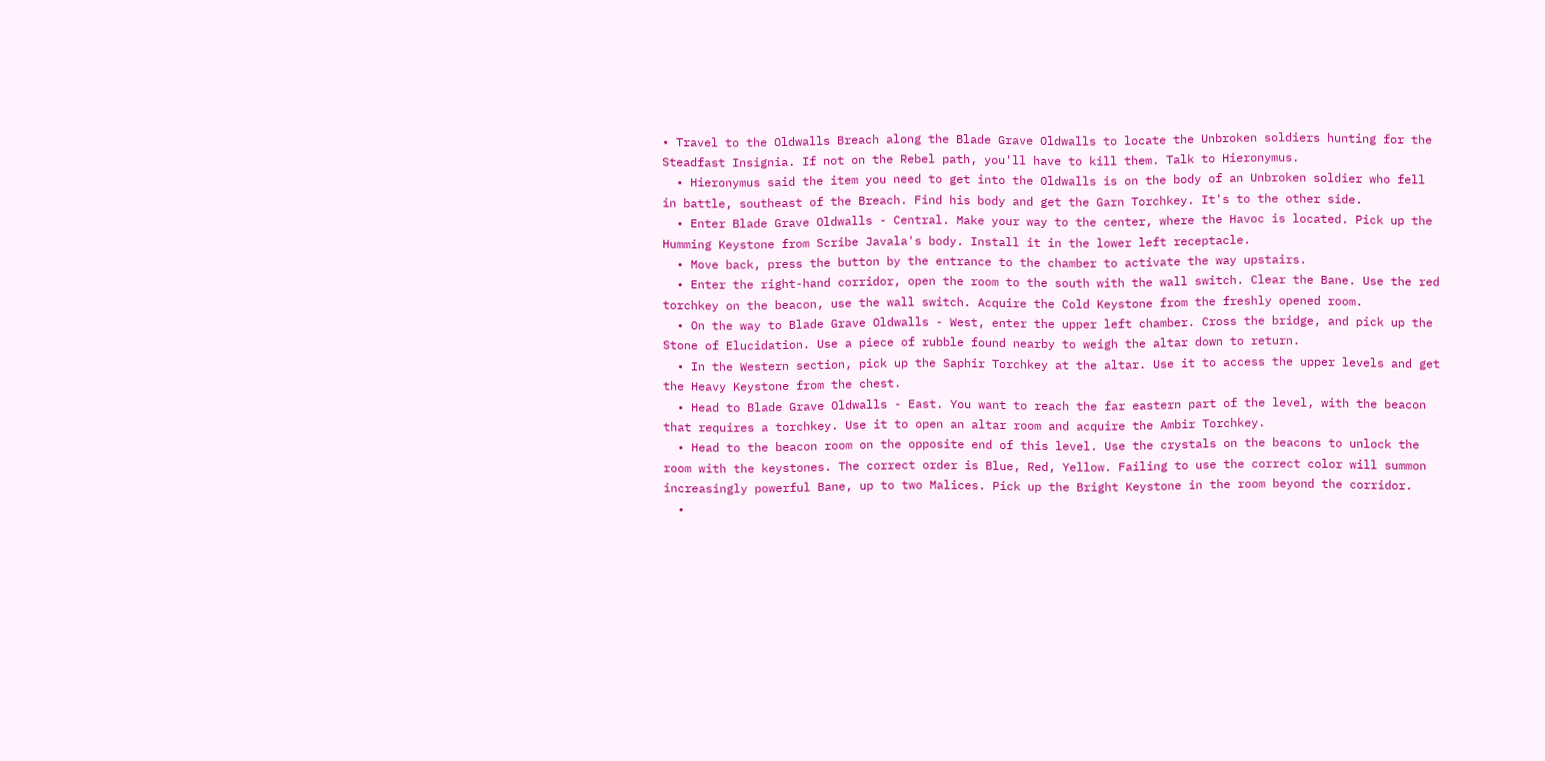• Travel to the Oldwalls Breach along the Blade Grave Oldwalls to locate the Unbroken soldiers hunting for the Steadfast Insignia. If not on the Rebel path, you'll have to kill them. Talk to Hieronymus.
  • Hieronymus said the item you need to get into the Oldwalls is on the body of an Unbroken soldier who fell in battle, southeast of the Breach. Find his body and get the Garn Torchkey. It's to the other side.
  • Enter Blade Grave Oldwalls - Central. Make your way to the center, where the Havoc is located. Pick up the Humming Keystone from Scribe Javala's body. Install it in the lower left receptacle.
  • Move back, press the button by the entrance to the chamber to activate the way upstairs.
  • Enter the right-hand corridor, open the room to the south with the wall switch. Clear the Bane. Use the red torchkey on the beacon, use the wall switch. Acquire the Cold Keystone from the freshly opened room.
  • On the way to Blade Grave Oldwalls - West, enter the upper left chamber. Cross the bridge, and pick up the Stone of Elucidation. Use a piece of rubble found nearby to weigh the altar down to return.
  • In the Western section, pick up the Saphir Torchkey at the altar. Use it to access the upper levels and get the Heavy Keystone from the chest.
  • Head to Blade Grave Oldwalls - East. You want to reach the far eastern part of the level, with the beacon that requires a torchkey. Use it to open an altar room and acquire the Ambir Torchkey.
  • Head to the beacon room on the opposite end of this level. Use the crystals on the beacons to unlock the room with the keystones. The correct order is Blue, Red, Yellow. Failing to use the correct color will summon increasingly powerful Bane, up to two Malices. Pick up the Bright Keystone in the room beyond the corridor.
  •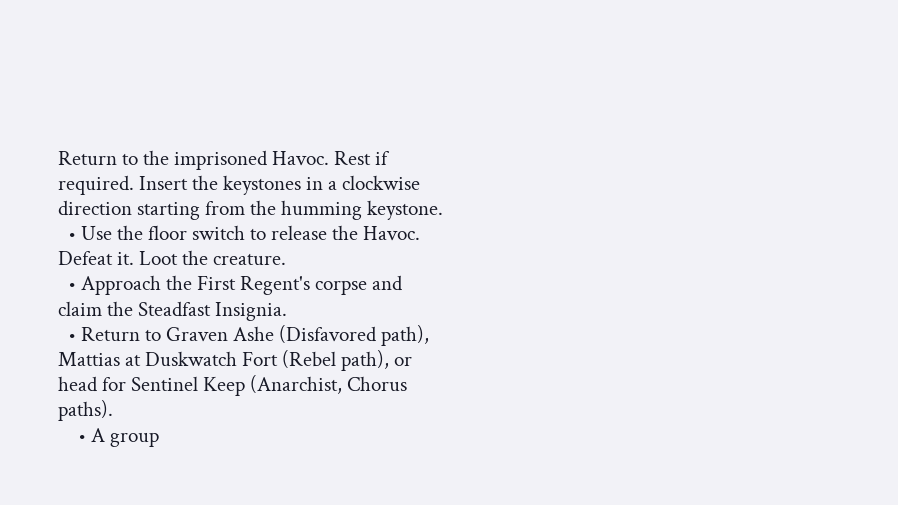Return to the imprisoned Havoc. Rest if required. Insert the keystones in a clockwise direction starting from the humming keystone.
  • Use the floor switch to release the Havoc. Defeat it. Loot the creature.
  • Approach the First Regent's corpse and claim the Steadfast Insignia.
  • Return to Graven Ashe (Disfavored path), Mattias at Duskwatch Fort (Rebel path), or head for Sentinel Keep (Anarchist, Chorus paths).
    • A group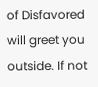of Disfavored will greet you outside. If not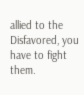allied to the Disfavored, you have to fight them.